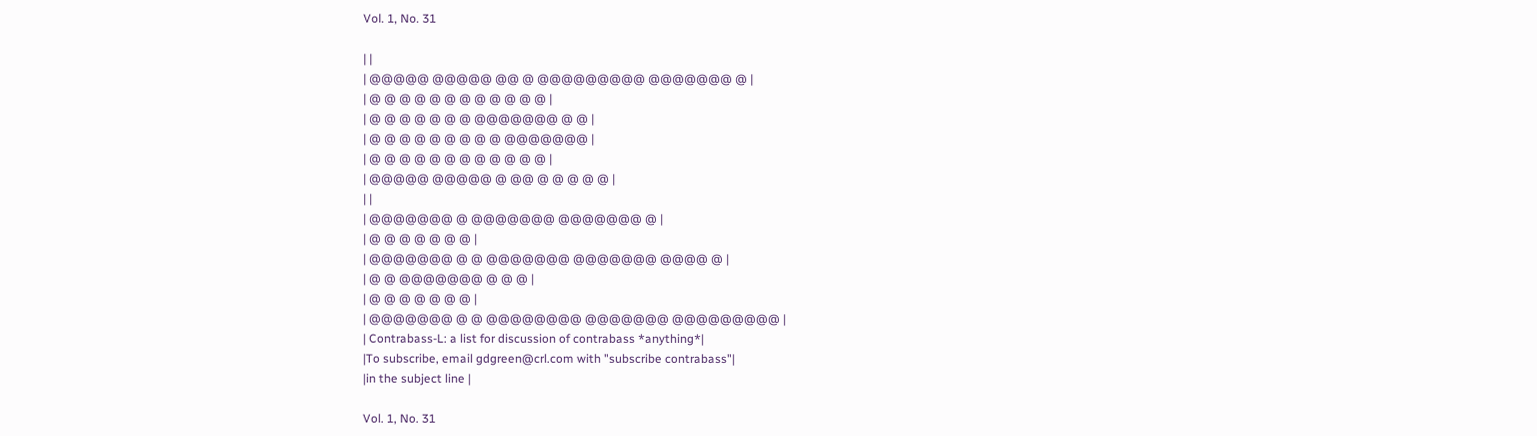Vol. 1, No. 31

| |
| @@@@@ @@@@@ @@ @ @@@@@@@@@ @@@@@@@ @ |
| @ @ @ @ @ @ @ @ @ @ @ @ |
| @ @ @ @ @ @ @ @@@@@@@ @ @ |
| @ @ @ @ @ @ @ @ @ @@@@@@@ |
| @ @ @ @ @ @ @ @ @ @ @ @ |
| @@@@@ @@@@@ @ @@ @ @ @ @ @ |
| |
| @@@@@@@ @ @@@@@@@ @@@@@@@ @ |
| @ @ @ @ @ @ @ |
| @@@@@@@ @ @ @@@@@@@ @@@@@@@ @@@@ @ |
| @ @ @@@@@@@ @ @ @ |
| @ @ @ @ @ @ @ |
| @@@@@@@ @ @ @@@@@@@@ @@@@@@@ @@@@@@@@@ |
| Contrabass-L: a list for discussion of contrabass *anything*|
|To subscribe, email gdgreen@crl.com with "subscribe contrabass"|
|in the subject line |

Vol. 1, No. 31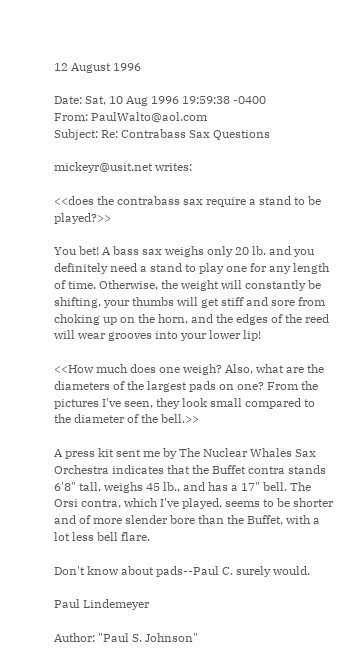12 August 1996

Date: Sat, 10 Aug 1996 19:59:38 -0400
From: PaulWalto@aol.com
Subject: Re: Contrabass Sax Questions

mickeyr@usit.net writes:

<<does the contrabass sax require a stand to be played?>>

You bet! A bass sax weighs only 20 lb. and you definitely need a stand to play one for any length of time. Otherwise, the weight will constantly be shifting, your thumbs will get stiff and sore from choking up on the horn, and the edges of the reed will wear grooves into your lower lip!

<<How much does one weigh? Also, what are the diameters of the largest pads on one? From the pictures I've seen, they look small compared to the diameter of the bell.>>

A press kit sent me by The Nuclear Whales Sax Orchestra indicates that the Buffet contra stands 6'8" tall, weighs 45 lb., and has a 17" bell. The Orsi contra, which I've played, seems to be shorter and of more slender bore than the Buffet, with a lot less bell flare.

Don't know about pads--Paul C. surely would.

Paul Lindemeyer

Author: "Paul S. Johnson"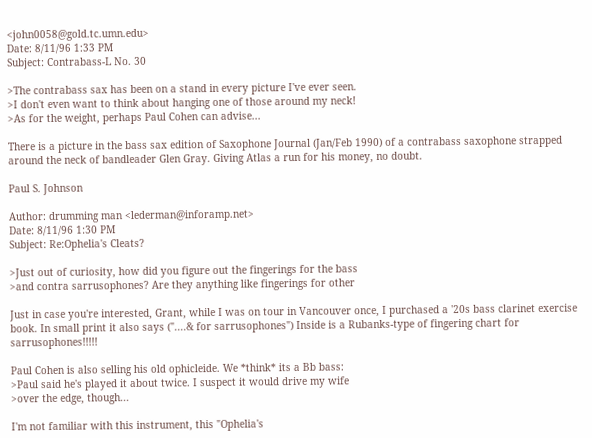<john0058@gold.tc.umn.edu>
Date: 8/11/96 1:33 PM
Subject: Contrabass-L No. 30

>The contrabass sax has been on a stand in every picture I've ever seen.
>I don't even want to think about hanging one of those around my neck!
>As for the weight, perhaps Paul Cohen can advise...

There is a picture in the bass sax edition of Saxophone Journal (Jan/Feb 1990) of a contrabass saxophone strapped around the neck of bandleader Glen Gray. Giving Atlas a run for his money, no doubt.

Paul S. Johnson

Author: drumming man <lederman@inforamp.net>
Date: 8/11/96 1:30 PM
Subject: Re:Ophelia's Cleats?

>Just out of curiosity, how did you figure out the fingerings for the bass
>and contra sarrusophones? Are they anything like fingerings for other

Just in case you're interested, Grant, while I was on tour in Vancouver once, I purchased a '20s bass clarinet exercise book. In small print it also says ("....& for sarrusophones") Inside is a Rubanks-type of fingering chart for sarrusophones!!!!!

Paul Cohen is also selling his old ophicleide. We *think* its a Bb bass:
>Paul said he's played it about twice. I suspect it would drive my wife
>over the edge, though...

I'm not familiar with this instrument, this "Ophelia's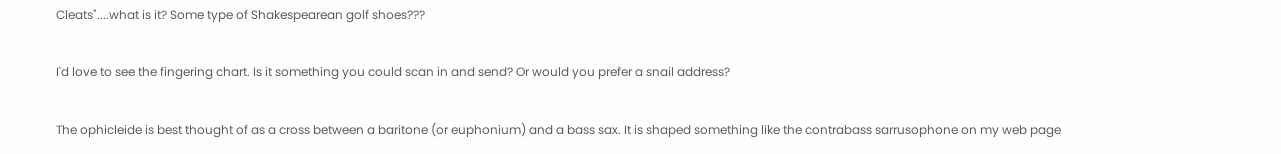Cleats"....what is it? Some type of Shakespearean golf shoes???

I'd love to see the fingering chart. Is it something you could scan in and send? Or would you prefer a snail address?

The ophicleide is best thought of as a cross between a baritone (or euphonium) and a bass sax. It is shaped something like the contrabass sarrusophone on my web page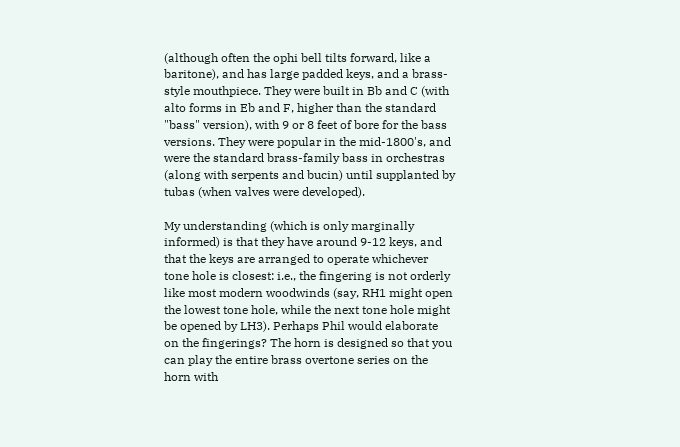(although often the ophi bell tilts forward, like a baritone), and has large padded keys, and a brass-style mouthpiece. They were built in Bb and C (with alto forms in Eb and F, higher than the standard "bass" version), with 9 or 8 feet of bore for the bass versions. They were popular in the mid-1800's, and were the standard brass-family bass in orchestras (along with serpents and bucin) until supplanted by tubas (when valves were developed).

My understanding (which is only marginally informed) is that they have around 9-12 keys, and that the keys are arranged to operate whichever tone hole is closest: i.e., the fingering is not orderly like most modern woodwinds (say, RH1 might open the lowest tone hole, while the next tone hole might be opened by LH3). Perhaps Phil would elaborate on the fingerings? The horn is designed so that you can play the entire brass overtone series on the horn with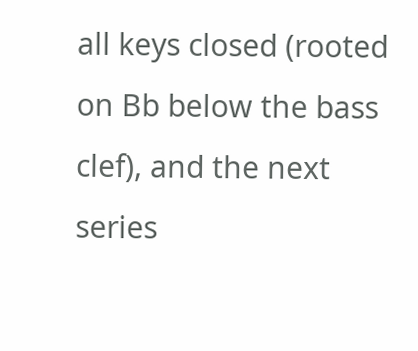all keys closed (rooted on Bb below the bass clef), and the next series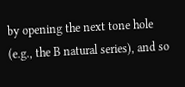by opening the next tone hole (e.g., the B natural series), and so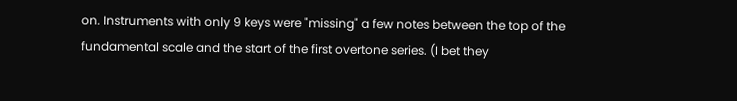on. Instruments with only 9 keys were "missing" a few notes between the top of the fundamental scale and the start of the first overtone series. (I bet they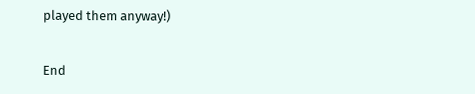played them anyway!)


End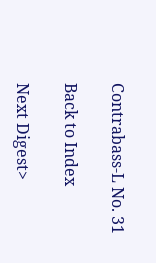Contrabass-L No. 31

Back to Index

Next Digest>